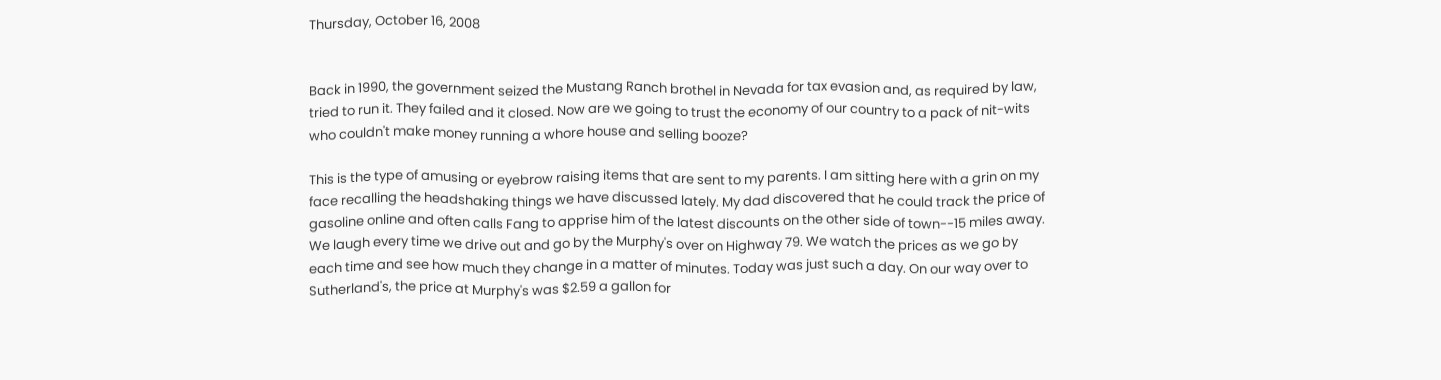Thursday, October 16, 2008


Back in 1990, the government seized the Mustang Ranch brothel in Nevada for tax evasion and, as required by law, tried to run it. They failed and it closed. Now are we going to trust the economy of our country to a pack of nit-wits who couldn't make money running a whore house and selling booze?

This is the type of amusing or eyebrow raising items that are sent to my parents. I am sitting here with a grin on my face recalling the headshaking things we have discussed lately. My dad discovered that he could track the price of gasoline online and often calls Fang to apprise him of the latest discounts on the other side of town--15 miles away. We laugh every time we drive out and go by the Murphy's over on Highway 79. We watch the prices as we go by each time and see how much they change in a matter of minutes. Today was just such a day. On our way over to Sutherland's, the price at Murphy's was $2.59 a gallon for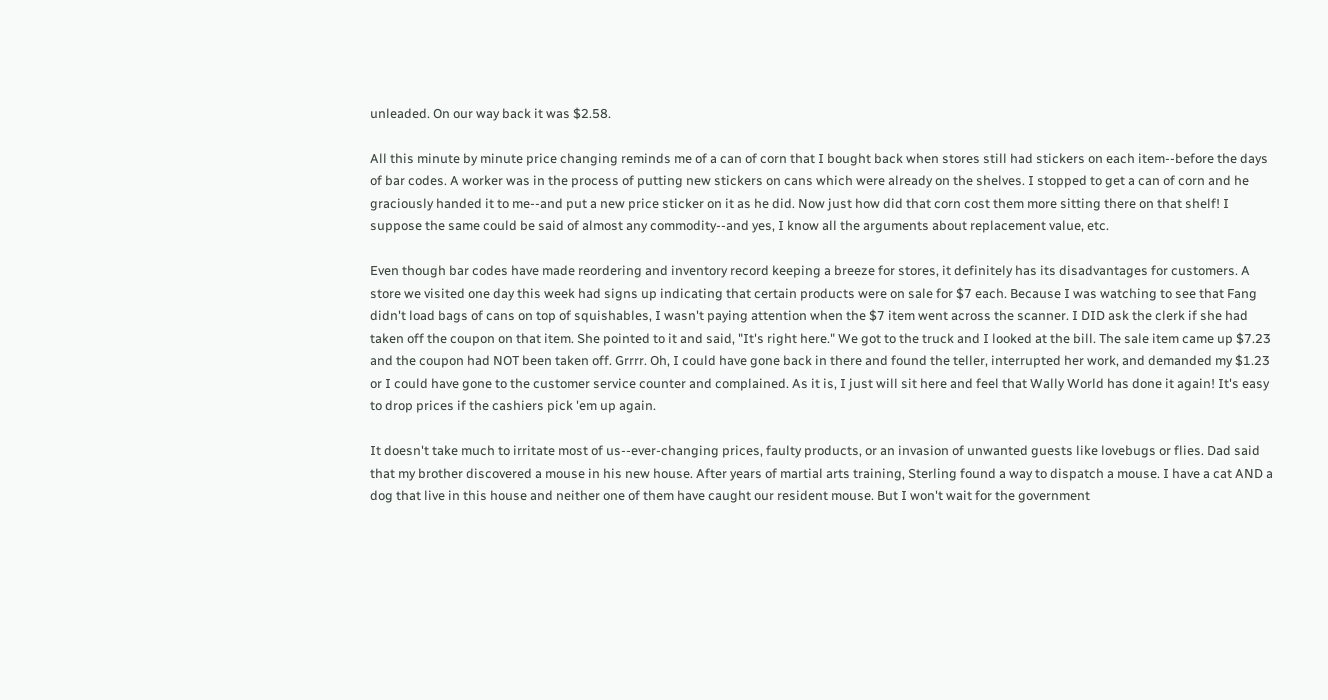unleaded. On our way back it was $2.58.

All this minute by minute price changing reminds me of a can of corn that I bought back when stores still had stickers on each item--before the days of bar codes. A worker was in the process of putting new stickers on cans which were already on the shelves. I stopped to get a can of corn and he graciously handed it to me--and put a new price sticker on it as he did. Now just how did that corn cost them more sitting there on that shelf! I suppose the same could be said of almost any commodity--and yes, I know all the arguments about replacement value, etc.

Even though bar codes have made reordering and inventory record keeping a breeze for stores, it definitely has its disadvantages for customers. A store we visited one day this week had signs up indicating that certain products were on sale for $7 each. Because I was watching to see that Fang didn't load bags of cans on top of squishables, I wasn't paying attention when the $7 item went across the scanner. I DID ask the clerk if she had taken off the coupon on that item. She pointed to it and said, "It's right here." We got to the truck and I looked at the bill. The sale item came up $7.23 and the coupon had NOT been taken off. Grrrr. Oh, I could have gone back in there and found the teller, interrupted her work, and demanded my $1.23 or I could have gone to the customer service counter and complained. As it is, I just will sit here and feel that Wally World has done it again! It's easy to drop prices if the cashiers pick 'em up again.

It doesn't take much to irritate most of us--ever-changing prices, faulty products, or an invasion of unwanted guests like lovebugs or flies. Dad said that my brother discovered a mouse in his new house. After years of martial arts training, Sterling found a way to dispatch a mouse. I have a cat AND a dog that live in this house and neither one of them have caught our resident mouse. But I won't wait for the government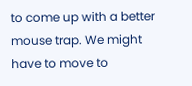to come up with a better mouse trap. We might have to move to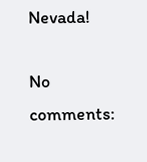Nevada!

No comments: